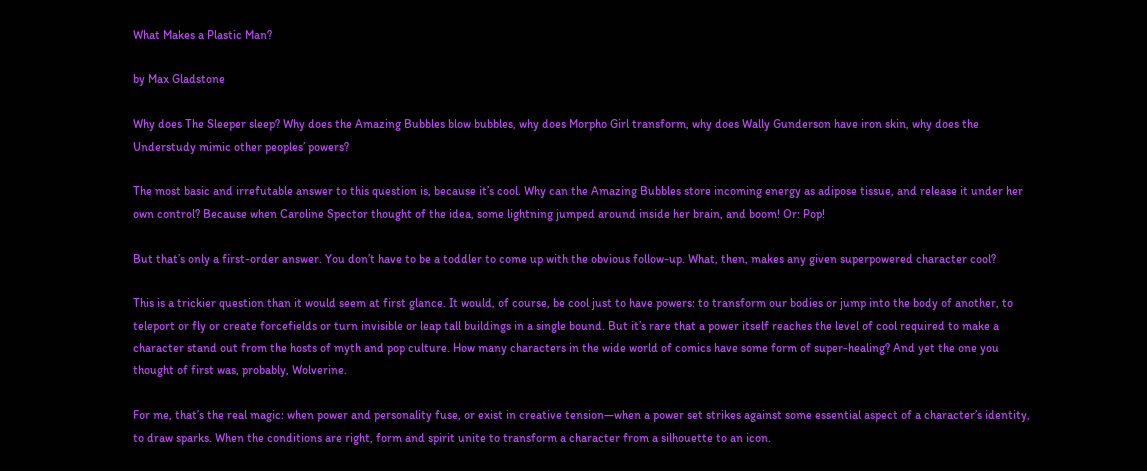What Makes a Plastic Man?

by Max Gladstone

Why does The Sleeper sleep? Why does the Amazing Bubbles blow bubbles, why does Morpho Girl transform, why does Wally Gunderson have iron skin, why does the Understudy mimic other peoples’ powers?

The most basic and irrefutable answer to this question is, because it’s cool. Why can the Amazing Bubbles store incoming energy as adipose tissue, and release it under her own control? Because when Caroline Spector thought of the idea, some lightning jumped around inside her brain, and boom! Or: Pop!

But that’s only a first-order answer. You don’t have to be a toddler to come up with the obvious follow-up. What, then, makes any given superpowered character cool?

This is a trickier question than it would seem at first glance. It would, of course, be cool just to have powers: to transform our bodies or jump into the body of another, to teleport or fly or create forcefields or turn invisible or leap tall buildings in a single bound. But it’s rare that a power itself reaches the level of cool required to make a character stand out from the hosts of myth and pop culture. How many characters in the wide world of comics have some form of super-healing? And yet the one you thought of first was, probably, Wolverine.

For me, that’s the real magic: when power and personality fuse, or exist in creative tension—when a power set strikes against some essential aspect of a character’s identity, to draw sparks. When the conditions are right, form and spirit unite to transform a character from a silhouette to an icon.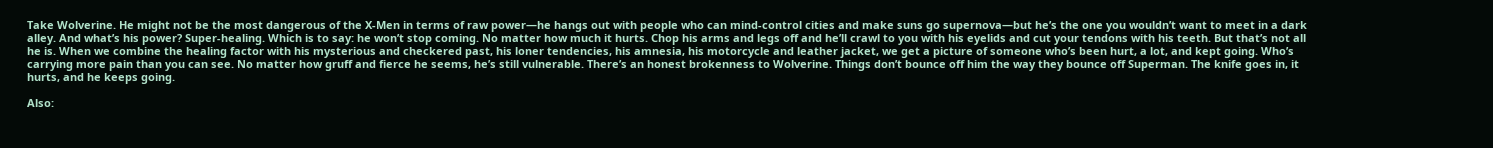Take Wolverine. He might not be the most dangerous of the X-Men in terms of raw power—he hangs out with people who can mind-control cities and make suns go supernova—but he’s the one you wouldn’t want to meet in a dark alley. And what’s his power? Super-healing. Which is to say: he won’t stop coming. No matter how much it hurts. Chop his arms and legs off and he’ll crawl to you with his eyelids and cut your tendons with his teeth. But that’s not all he is. When we combine the healing factor with his mysterious and checkered past, his loner tendencies, his amnesia, his motorcycle and leather jacket, we get a picture of someone who’s been hurt, a lot, and kept going. Who’s carrying more pain than you can see. No matter how gruff and fierce he seems, he’s still vulnerable. There’s an honest brokenness to Wolverine. Things don’t bounce off him the way they bounce off Superman. The knife goes in, it hurts, and he keeps going.

Also: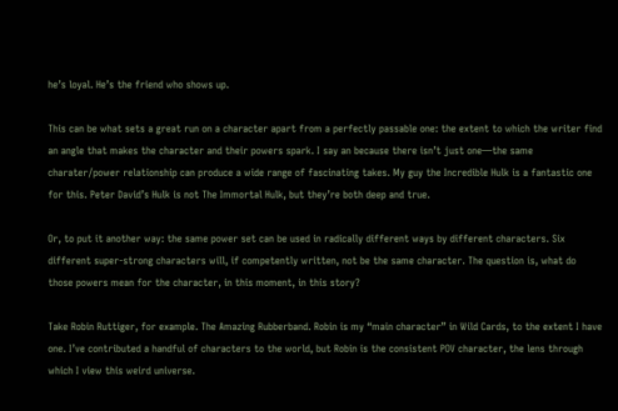he’s loyal. He’s the friend who shows up.

This can be what sets a great run on a character apart from a perfectly passable one: the extent to which the writer find an angle that makes the character and their powers spark. I say an because there isn’t just one—the same charater/power relationship can produce a wide range of fascinating takes. My guy the Incredible Hulk is a fantastic one for this. Peter David’s Hulk is not The Immortal Hulk, but they’re both deep and true.

Or, to put it another way: the same power set can be used in radically different ways by different characters. Six different super-strong characters will, if competently written, not be the same character. The question is, what do those powers mean for the character, in this moment, in this story?

Take Robin Ruttiger, for example. The Amazing Rubberband. Robin is my “main character” in Wild Cards, to the extent I have one. I’ve contributed a handful of characters to the world, but Robin is the consistent POV character, the lens through which I view this weird universe.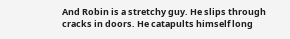And Robin is a stretchy guy. He slips through cracks in doors. He catapults himself long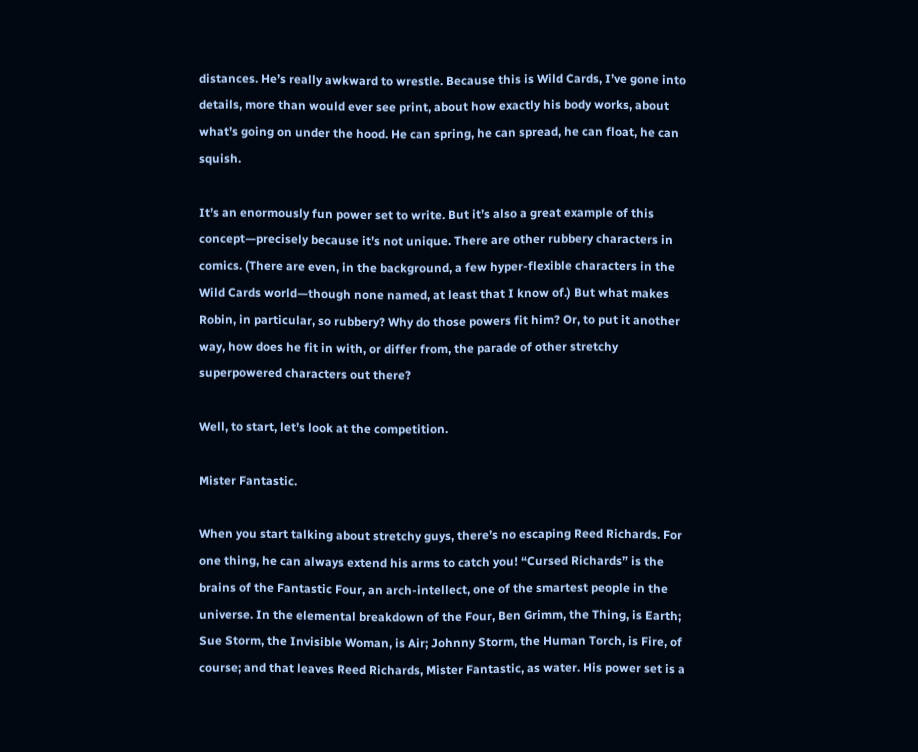distances. He’s really awkward to wrestle. Because this is Wild Cards, I’ve gone into details, more than would ever see print, about how exactly his body works, about what’s going on under the hood. He can spring, he can spread, he can float, he can squish.

It’s an enormously fun power set to write. But it’s also a great example of this concept—precisely because it’s not unique. There are other rubbery characters in comics. (There are even, in the background, a few hyper-flexible characters in the Wild Cards world—though none named, at least that I know of.) But what makes Robin, in particular, so rubbery? Why do those powers fit him? Or, to put it another way, how does he fit in with, or differ from, the parade of other stretchy superpowered characters out there?

Well, to start, let’s look at the competition.

Mister Fantastic.

When you start talking about stretchy guys, there’s no escaping Reed Richards. For one thing, he can always extend his arms to catch you! “Cursed Richards” is the brains of the Fantastic Four, an arch-intellect, one of the smartest people in the universe. In the elemental breakdown of the Four, Ben Grimm, the Thing, is Earth; Sue Storm, the Invisible Woman, is Air; Johnny Storm, the Human Torch, is Fire, of course; and that leaves Reed Richards, Mister Fantastic, as water. His power set is a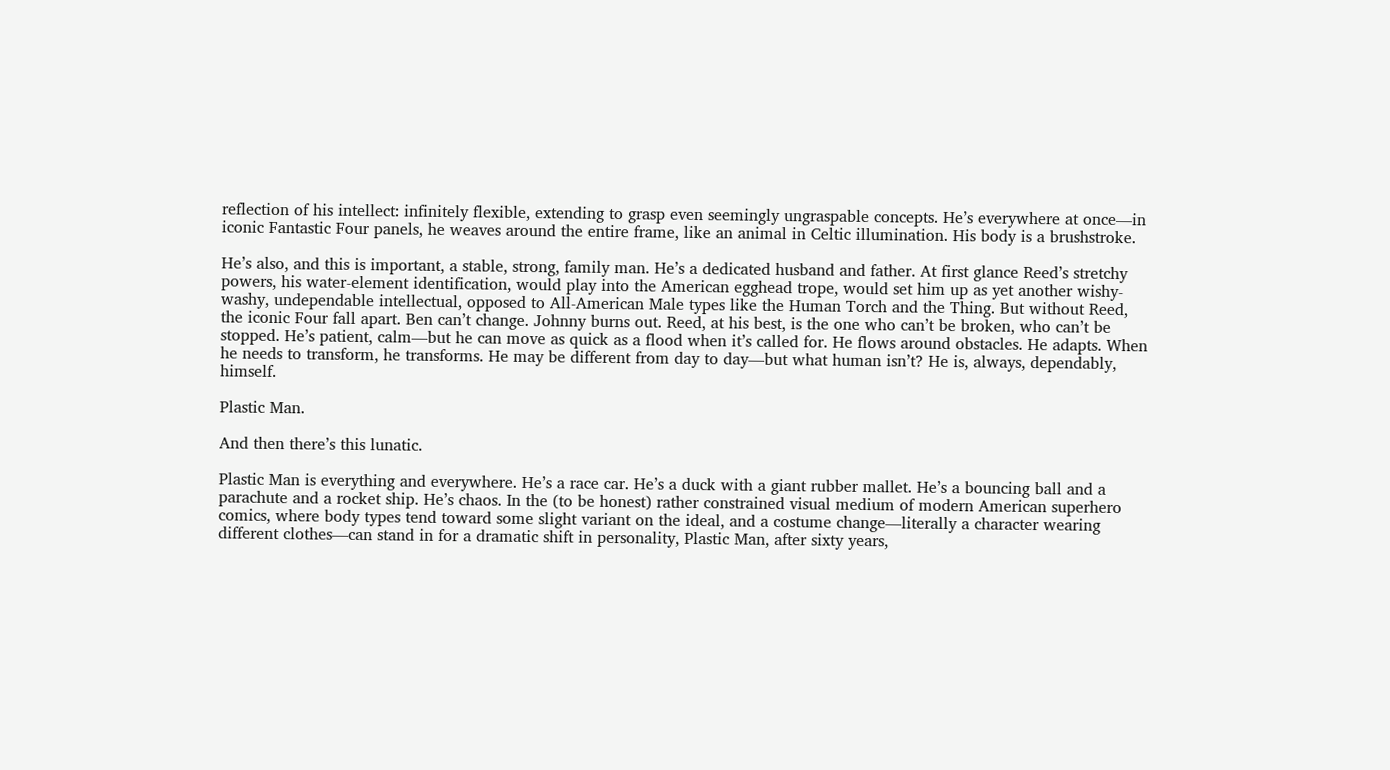reflection of his intellect: infinitely flexible, extending to grasp even seemingly ungraspable concepts. He’s everywhere at once—in iconic Fantastic Four panels, he weaves around the entire frame, like an animal in Celtic illumination. His body is a brushstroke.

He’s also, and this is important, a stable, strong, family man. He’s a dedicated husband and father. At first glance Reed’s stretchy powers, his water-element identification, would play into the American egghead trope, would set him up as yet another wishy-washy, undependable intellectual, opposed to All-American Male types like the Human Torch and the Thing. But without Reed, the iconic Four fall apart. Ben can’t change. Johnny burns out. Reed, at his best, is the one who can’t be broken, who can’t be stopped. He’s patient, calm—but he can move as quick as a flood when it’s called for. He flows around obstacles. He adapts. When he needs to transform, he transforms. He may be different from day to day—but what human isn’t? He is, always, dependably, himself.

Plastic Man.

And then there’s this lunatic.

Plastic Man is everything and everywhere. He’s a race car. He’s a duck with a giant rubber mallet. He’s a bouncing ball and a parachute and a rocket ship. He’s chaos. In the (to be honest) rather constrained visual medium of modern American superhero comics, where body types tend toward some slight variant on the ideal, and a costume change—literally a character wearing different clothes—can stand in for a dramatic shift in personality, Plastic Man, after sixty years,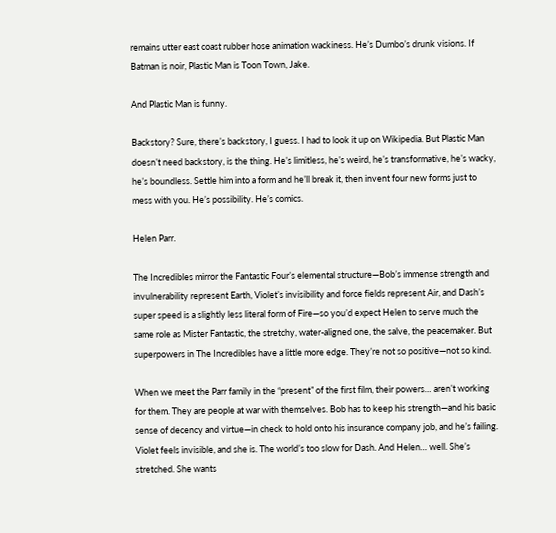remains utter east coast rubber hose animation wackiness. He’s Dumbo’s drunk visions. If Batman is noir, Plastic Man is Toon Town, Jake.

And Plastic Man is funny.

Backstory? Sure, there’s backstory, I guess. I had to look it up on Wikipedia. But Plastic Man doesn’t need backstory, is the thing. He’s limitless, he’s weird, he’s transformative, he’s wacky, he’s boundless. Settle him into a form and he’ll break it, then invent four new forms just to mess with you. He’s possibility. He’s comics.

Helen Parr.

The Incredibles mirror the Fantastic Four’s elemental structure—Bob’s immense strength and invulnerability represent Earth, Violet’s invisibility and force fields represent Air, and Dash’s super speed is a slightly less literal form of Fire—so you’d expect Helen to serve much the same role as Mister Fantastic, the stretchy, water-aligned one, the salve, the peacemaker. But superpowers in The Incredibles have a little more edge. They’re not so positive—not so kind.

When we meet the Parr family in the “present” of the first film, their powers… aren’t working for them. They are people at war with themselves. Bob has to keep his strength—and his basic sense of decency and virtue—in check to hold onto his insurance company job, and he’s failing. Violet feels invisible, and she is. The world’s too slow for Dash. And Helen… well. She’s stretched. She wants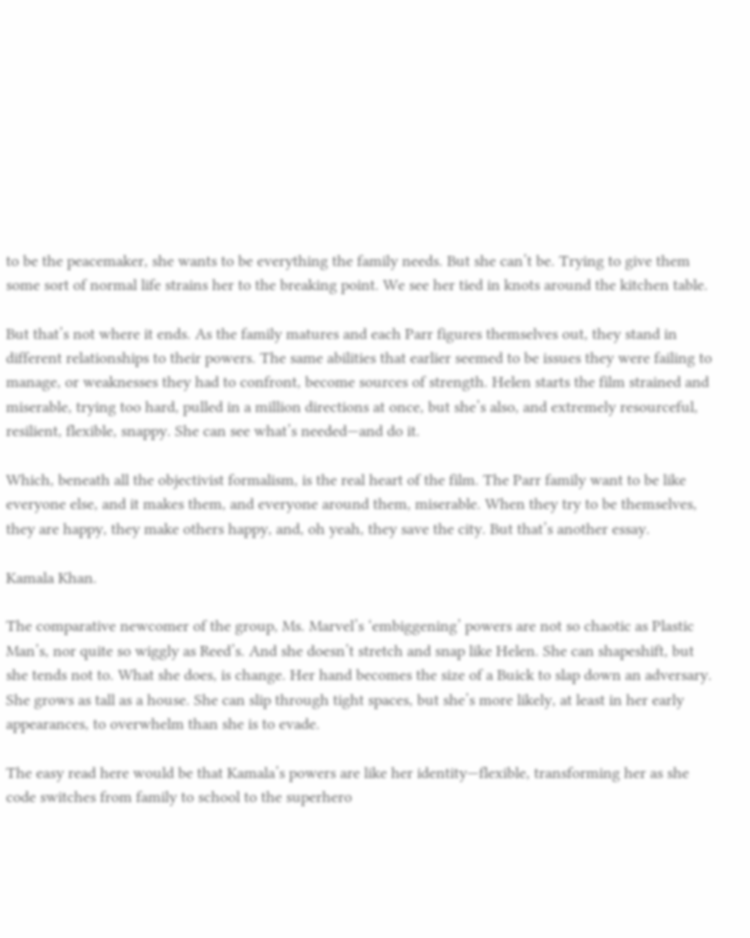to be the peacemaker, she wants to be everything the family needs. But she can’t be. Trying to give them some sort of normal life strains her to the breaking point. We see her tied in knots around the kitchen table.

But that’s not where it ends. As the family matures and each Parr figures themselves out, they stand in different relationships to their powers. The same abilities that earlier seemed to be issues they were failing to manage, or weaknesses they had to confront, become sources of strength. Helen starts the film strained and miserable, trying too hard, pulled in a million directions at once, but she’s also, and extremely resourceful, resilient, flexible, snappy. She can see what’s needed—and do it.

Which, beneath all the objectivist formalism, is the real heart of the film. The Parr family want to be like everyone else, and it makes them, and everyone around them, miserable. When they try to be themselves, they are happy, they make others happy, and, oh yeah, they save the city. But that’s another essay.

Kamala Khan.

The comparative newcomer of the group, Ms. Marvel’s ‘embiggening’ powers are not so chaotic as Plastic Man’s, nor quite so wiggly as Reed’s. And she doesn’t stretch and snap like Helen. She can shapeshift, but she tends not to. What she does, is change. Her hand becomes the size of a Buick to slap down an adversary. She grows as tall as a house. She can slip through tight spaces, but she’s more likely, at least in her early appearances, to overwhelm than she is to evade.

The easy read here would be that Kamala’s powers are like her identity—flexible, transforming her as she code switches from family to school to the superhero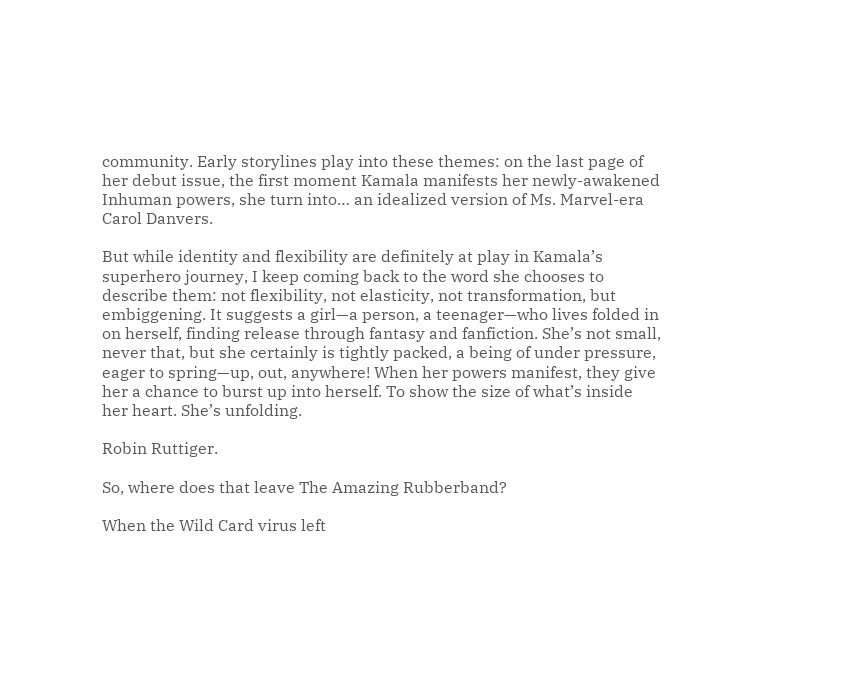community. Early storylines play into these themes: on the last page of her debut issue, the first moment Kamala manifests her newly-awakened Inhuman powers, she turn into… an idealized version of Ms. Marvel-era Carol Danvers.

But while identity and flexibility are definitely at play in Kamala’s superhero journey, I keep coming back to the word she chooses to describe them: not flexibility, not elasticity, not transformation, but embiggening. It suggests a girl—a person, a teenager—who lives folded in on herself, finding release through fantasy and fanfiction. She’s not small, never that, but she certainly is tightly packed, a being of under pressure, eager to spring—up, out, anywhere! When her powers manifest, they give her a chance to burst up into herself. To show the size of what’s inside her heart. She’s unfolding.

Robin Ruttiger.

So, where does that leave The Amazing Rubberband?

When the Wild Card virus left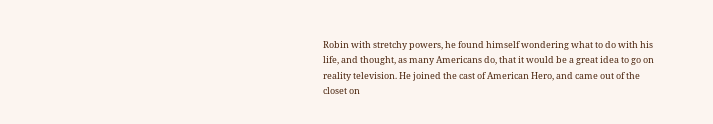Robin with stretchy powers, he found himself wondering what to do with his life, and thought, as many Americans do, that it would be a great idea to go on reality television. He joined the cast of American Hero, and came out of the closet on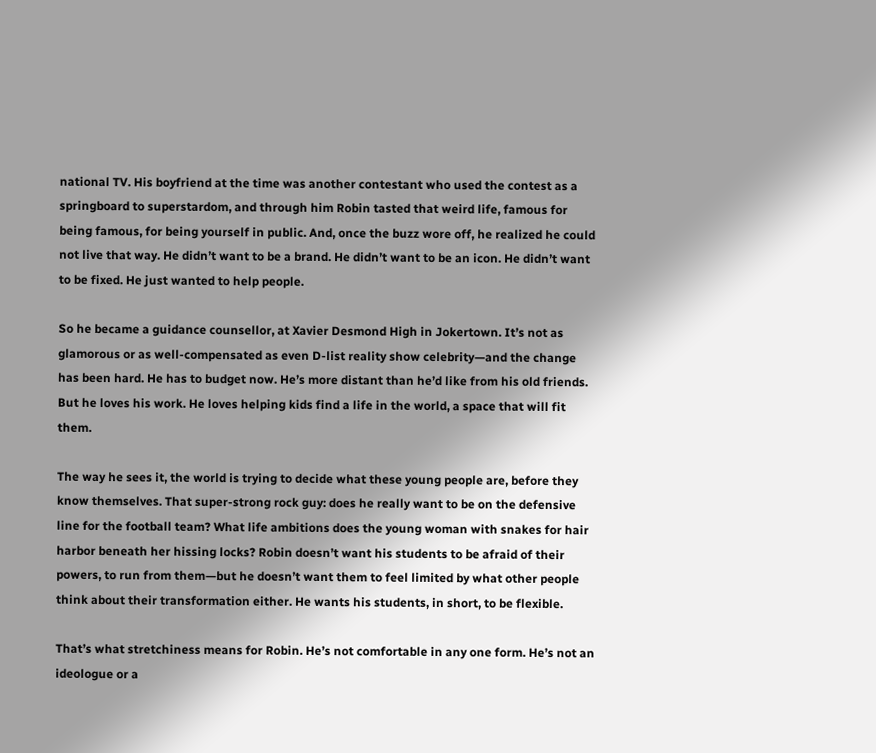national TV. His boyfriend at the time was another contestant who used the contest as a springboard to superstardom, and through him Robin tasted that weird life, famous for being famous, for being yourself in public. And, once the buzz wore off, he realized he could not live that way. He didn’t want to be a brand. He didn’t want to be an icon. He didn’t want to be fixed. He just wanted to help people.

So he became a guidance counsellor, at Xavier Desmond High in Jokertown. It’s not as glamorous or as well-compensated as even D-list reality show celebrity—and the change has been hard. He has to budget now. He’s more distant than he’d like from his old friends. But he loves his work. He loves helping kids find a life in the world, a space that will fit them.

The way he sees it, the world is trying to decide what these young people are, before they know themselves. That super-strong rock guy: does he really want to be on the defensive line for the football team? What life ambitions does the young woman with snakes for hair harbor beneath her hissing locks? Robin doesn’t want his students to be afraid of their powers, to run from them—but he doesn’t want them to feel limited by what other people think about their transformation either. He wants his students, in short, to be flexible.

That’s what stretchiness means for Robin. He’s not comfortable in any one form. He’s not an ideologue or a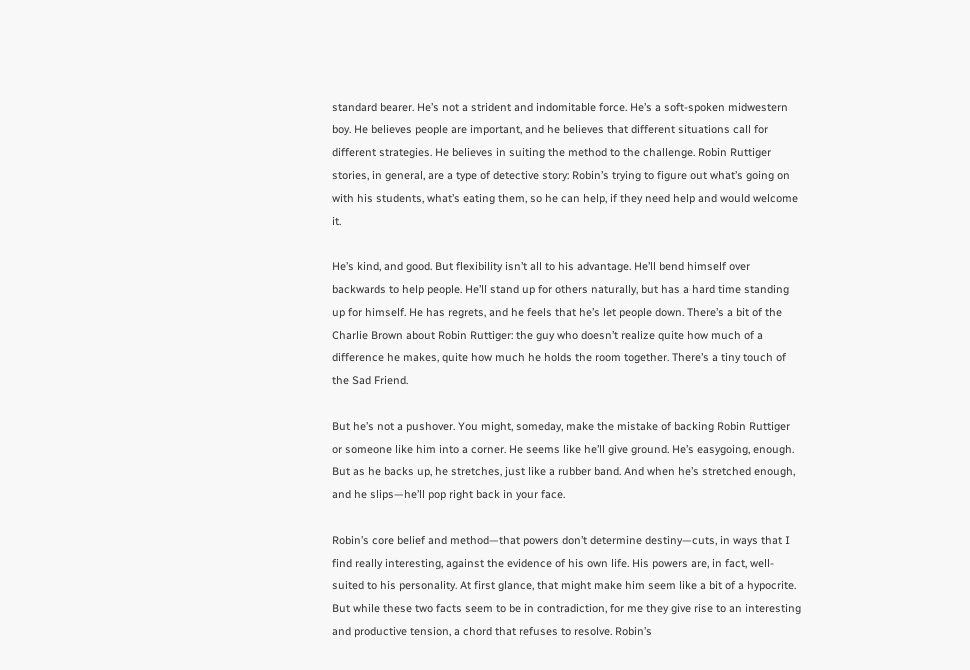standard bearer. He’s not a strident and indomitable force. He’s a soft-spoken midwestern boy. He believes people are important, and he believes that different situations call for different strategies. He believes in suiting the method to the challenge. Robin Ruttiger stories, in general, are a type of detective story: Robin’s trying to figure out what’s going on with his students, what’s eating them, so he can help, if they need help and would welcome it.

He’s kind, and good. But flexibility isn’t all to his advantage. He’ll bend himself over backwards to help people. He’ll stand up for others naturally, but has a hard time standing up for himself. He has regrets, and he feels that he’s let people down. There’s a bit of the Charlie Brown about Robin Ruttiger: the guy who doesn’t realize quite how much of a difference he makes, quite how much he holds the room together. There’s a tiny touch of the Sad Friend.

But he’s not a pushover. You might, someday, make the mistake of backing Robin Ruttiger or someone like him into a corner. He seems like he’ll give ground. He’s easygoing, enough. But as he backs up, he stretches, just like a rubber band. And when he’s stretched enough, and he slips—he’ll pop right back in your face.

Robin’s core belief and method—that powers don’t determine destiny—cuts, in ways that I find really interesting, against the evidence of his own life. His powers are, in fact, well-suited to his personality. At first glance, that might make him seem like a bit of a hypocrite. But while these two facts seem to be in contradiction, for me they give rise to an interesting and productive tension, a chord that refuses to resolve. Robin’s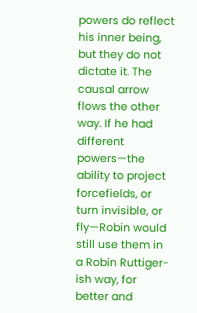powers do reflect his inner being, but they do not dictate it. The causal arrow flows the other way. If he had different powers—the ability to project forcefields, or turn invisible, or fly—Robin would still use them in a Robin Ruttiger-ish way, for better and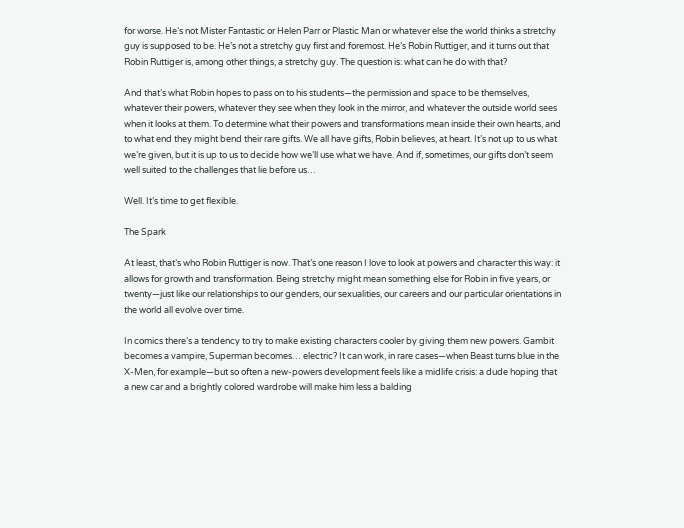for worse. He’s not Mister Fantastic or Helen Parr or Plastic Man or whatever else the world thinks a stretchy guy is supposed to be. He’s not a stretchy guy first and foremost. He’s Robin Ruttiger, and it turns out that Robin Ruttiger is, among other things, a stretchy guy. The question is: what can he do with that?

And that’s what Robin hopes to pass on to his students—the permission and space to be themselves, whatever their powers, whatever they see when they look in the mirror, and whatever the outside world sees when it looks at them. To determine what their powers and transformations mean inside their own hearts, and to what end they might bend their rare gifts. We all have gifts, Robin believes, at heart. It’s not up to us what we’re given, but it is up to us to decide how we’ll use what we have. And if, sometimes, our gifts don’t seem well suited to the challenges that lie before us…

Well. It’s time to get flexible.

The Spark

At least, that’s who Robin Ruttiger is now. That’s one reason I love to look at powers and character this way: it allows for growth and transformation. Being stretchy might mean something else for Robin in five years, or twenty—just like our relationships to our genders, our sexualities, our careers and our particular orientations in the world all evolve over time.

In comics there’s a tendency to try to make existing characters cooler by giving them new powers. Gambit becomes a vampire, Superman becomes… electric? It can work, in rare cases—when Beast turns blue in the X-Men, for example—but so often a new-powers development feels like a midlife crisis: a dude hoping that a new car and a brightly colored wardrobe will make him less a balding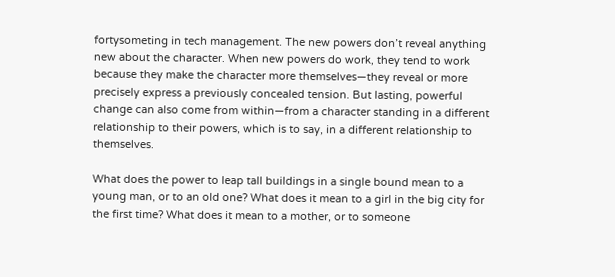fortysometing in tech management. The new powers don’t reveal anything new about the character. When new powers do work, they tend to work because they make the character more themselves—they reveal or more precisely express a previously concealed tension. But lasting, powerful change can also come from within—from a character standing in a different relationship to their powers, which is to say, in a different relationship to themselves.

What does the power to leap tall buildings in a single bound mean to a young man, or to an old one? What does it mean to a girl in the big city for the first time? What does it mean to a mother, or to someone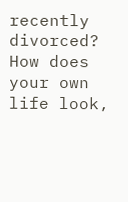recently divorced? How does your own life look,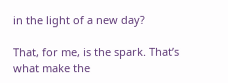in the light of a new day?

That, for me, is the spark. That’s what make the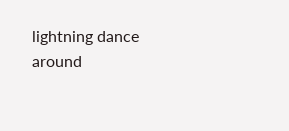lightning dance around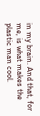in my brain. And that, for me, is what makes the plastic man cool.